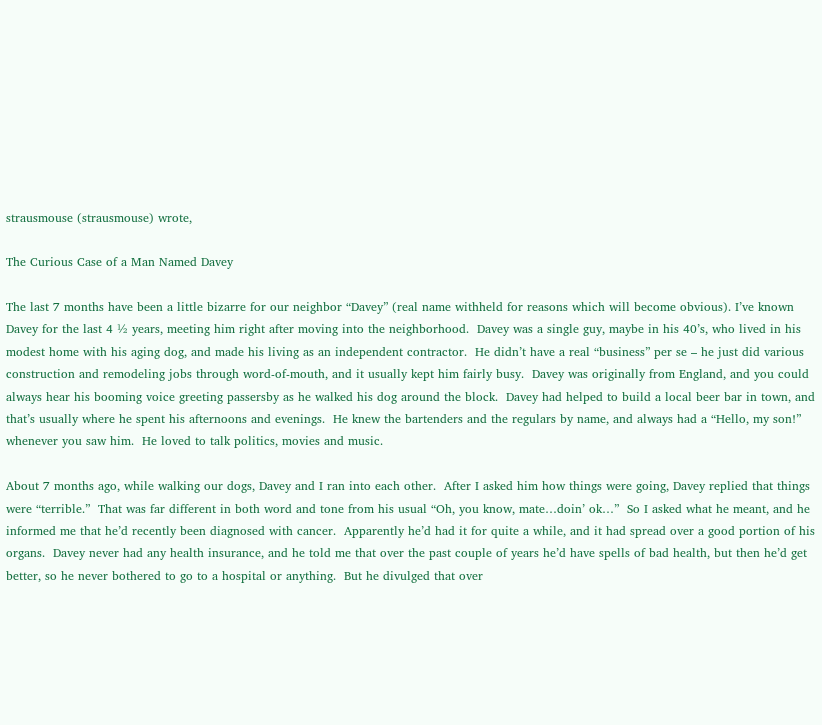strausmouse (strausmouse) wrote,

The Curious Case of a Man Named Davey

The last 7 months have been a little bizarre for our neighbor “Davey” (real name withheld for reasons which will become obvious). I’ve known Davey for the last 4 ½ years, meeting him right after moving into the neighborhood.  Davey was a single guy, maybe in his 40’s, who lived in his modest home with his aging dog, and made his living as an independent contractor.  He didn’t have a real “business” per se – he just did various construction and remodeling jobs through word-of-mouth, and it usually kept him fairly busy.  Davey was originally from England, and you could always hear his booming voice greeting passersby as he walked his dog around the block.  Davey had helped to build a local beer bar in town, and that’s usually where he spent his afternoons and evenings.  He knew the bartenders and the regulars by name, and always had a “Hello, my son!” whenever you saw him.  He loved to talk politics, movies and music.

About 7 months ago, while walking our dogs, Davey and I ran into each other.  After I asked him how things were going, Davey replied that things were “terrible.”  That was far different in both word and tone from his usual “Oh, you know, mate…doin’ ok…”  So I asked what he meant, and he informed me that he’d recently been diagnosed with cancer.  Apparently he’d had it for quite a while, and it had spread over a good portion of his organs.  Davey never had any health insurance, and he told me that over the past couple of years he’d have spells of bad health, but then he’d get better, so he never bothered to go to a hospital or anything.  But he divulged that over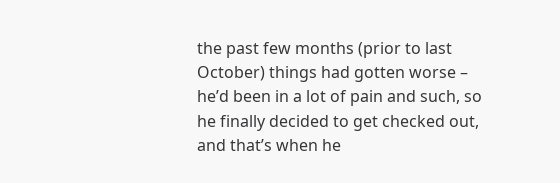the past few months (prior to last October) things had gotten worse – he’d been in a lot of pain and such, so he finally decided to get checked out, and that’s when he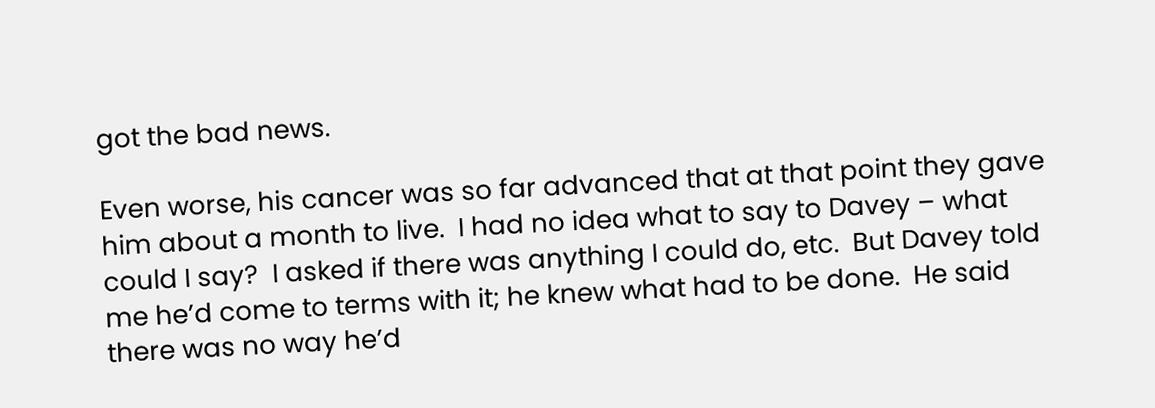got the bad news.

Even worse, his cancer was so far advanced that at that point they gave him about a month to live.  I had no idea what to say to Davey – what could I say?  I asked if there was anything I could do, etc.  But Davey told me he’d come to terms with it; he knew what had to be done.  He said there was no way he’d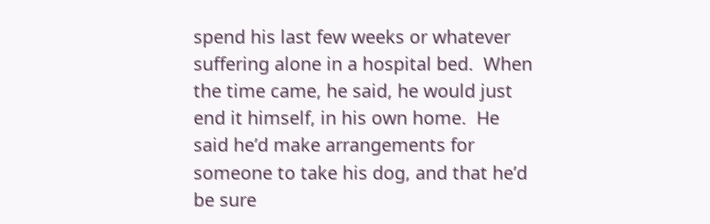spend his last few weeks or whatever suffering alone in a hospital bed.  When the time came, he said, he would just end it himself, in his own home.  He said he’d make arrangements for someone to take his dog, and that he’d be sure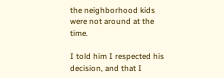the neighborhood kids were not around at the time.

I told him I respected his decision, and that I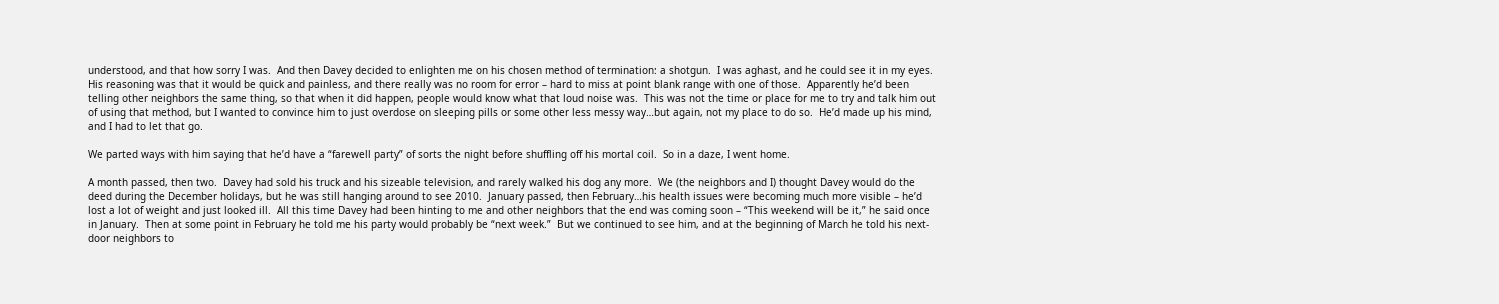understood, and that how sorry I was.  And then Davey decided to enlighten me on his chosen method of termination: a shotgun.  I was aghast, and he could see it in my eyes.  His reasoning was that it would be quick and painless, and there really was no room for error – hard to miss at point blank range with one of those.  Apparently he’d been telling other neighbors the same thing, so that when it did happen, people would know what that loud noise was.  This was not the time or place for me to try and talk him out of using that method, but I wanted to convince him to just overdose on sleeping pills or some other less messy way…but again, not my place to do so.  He’d made up his mind, and I had to let that go.

We parted ways with him saying that he’d have a “farewell party” of sorts the night before shuffling off his mortal coil.  So in a daze, I went home.

A month passed, then two.  Davey had sold his truck and his sizeable television, and rarely walked his dog any more.  We (the neighbors and I) thought Davey would do the deed during the December holidays, but he was still hanging around to see 2010.  January passed, then February…his health issues were becoming much more visible – he’d lost a lot of weight and just looked ill.  All this time Davey had been hinting to me and other neighbors that the end was coming soon – “This weekend will be it,” he said once in January.  Then at some point in February he told me his party would probably be “next week.”  But we continued to see him, and at the beginning of March he told his next-door neighbors to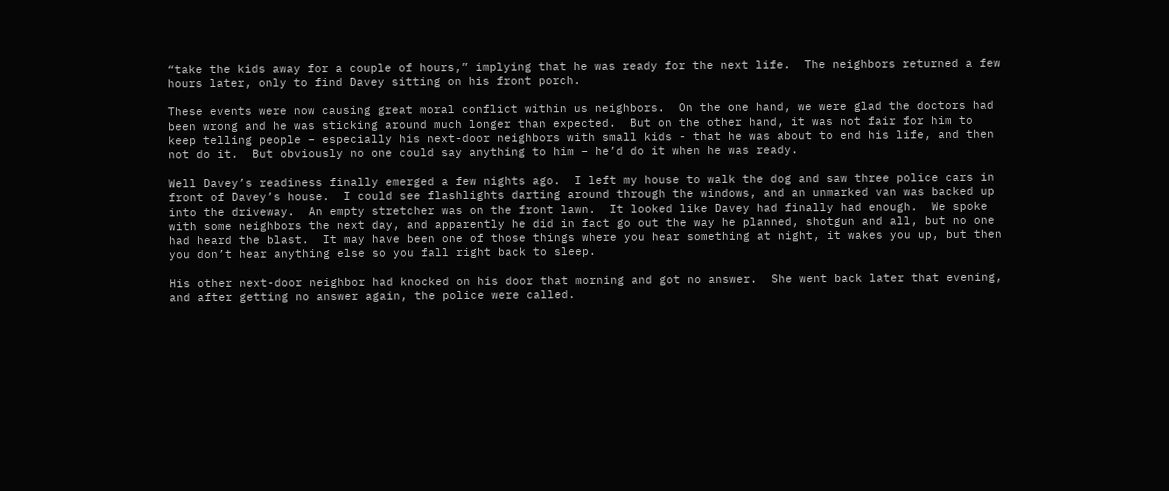“take the kids away for a couple of hours,” implying that he was ready for the next life.  The neighbors returned a few hours later, only to find Davey sitting on his front porch.

These events were now causing great moral conflict within us neighbors.  On the one hand, we were glad the doctors had been wrong and he was sticking around much longer than expected.  But on the other hand, it was not fair for him to keep telling people – especially his next-door neighbors with small kids - that he was about to end his life, and then not do it.  But obviously no one could say anything to him – he’d do it when he was ready.

Well Davey’s readiness finally emerged a few nights ago.  I left my house to walk the dog and saw three police cars in front of Davey’s house.  I could see flashlights darting around through the windows, and an unmarked van was backed up into the driveway.  An empty stretcher was on the front lawn.  It looked like Davey had finally had enough.  We spoke with some neighbors the next day, and apparently he did in fact go out the way he planned, shotgun and all, but no one had heard the blast.  It may have been one of those things where you hear something at night, it wakes you up, but then you don’t hear anything else so you fall right back to sleep.

His other next-door neighbor had knocked on his door that morning and got no answer.  She went back later that evening, and after getting no answer again, the police were called.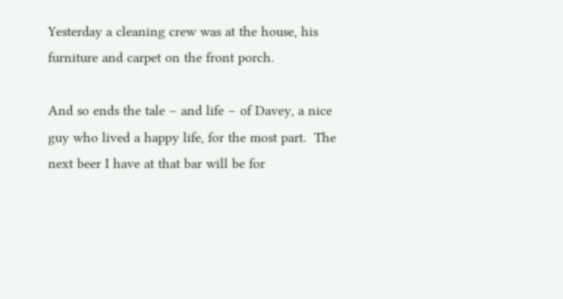Yesterday a cleaning crew was at the house, his furniture and carpet on the front porch.

And so ends the tale – and life – of Davey, a nice guy who lived a happy life, for the most part.  The next beer I have at that bar will be for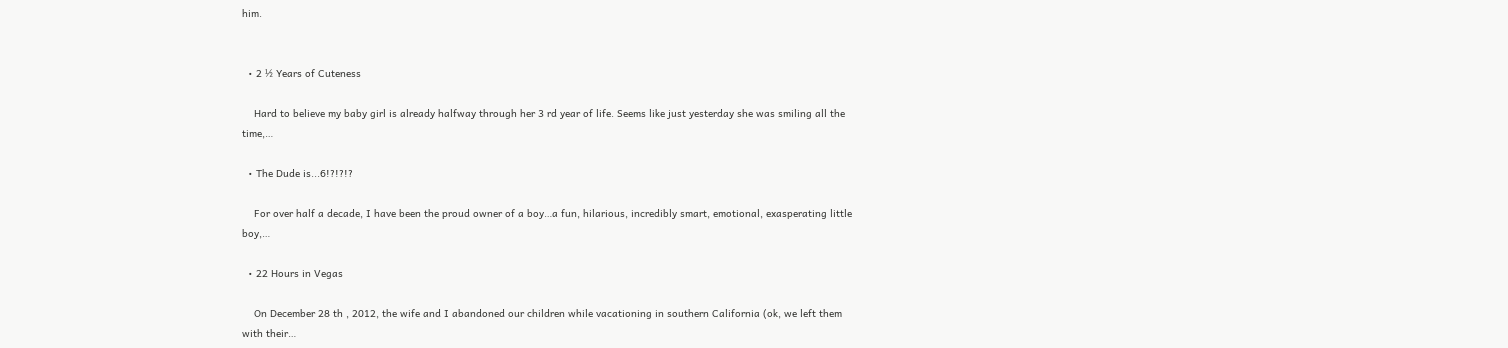him.


  • 2 ½ Years of Cuteness

    Hard to believe my baby girl is already halfway through her 3 rd year of life. Seems like just yesterday she was smiling all the time,…

  • The Dude is...6!?!?!?

    For over half a decade, I have been the proud owner of a boy…a fun, hilarious, incredibly smart, emotional, exasperating little boy,…

  • 22 Hours in Vegas

    On December 28 th , 2012, the wife and I abandoned our children while vacationing in southern California (ok, we left them with their…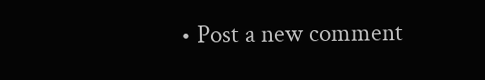• Post a new comment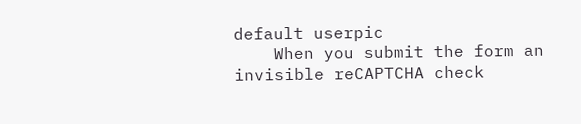default userpic
    When you submit the form an invisible reCAPTCHA check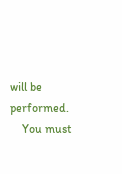will be performed.
    You must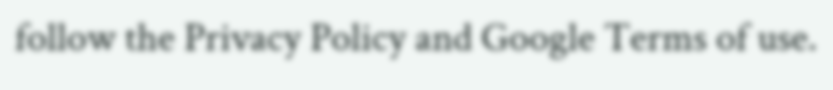follow the Privacy Policy and Google Terms of use.